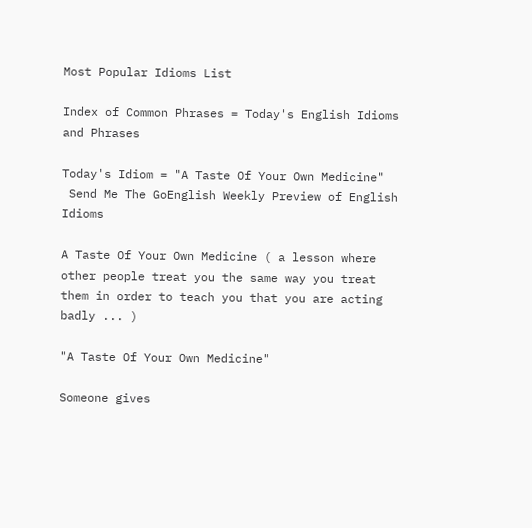Most Popular Idioms List

Index of Common Phrases = Today's English Idioms and Phrases

Today's Idiom = "A Taste Of Your Own Medicine"
 Send Me The GoEnglish Weekly Preview of English Idioms

A Taste Of Your Own Medicine ( a lesson where other people treat you the same way you treat them in order to teach you that you are acting badly ... )

"A Taste Of Your Own Medicine"

Someone gives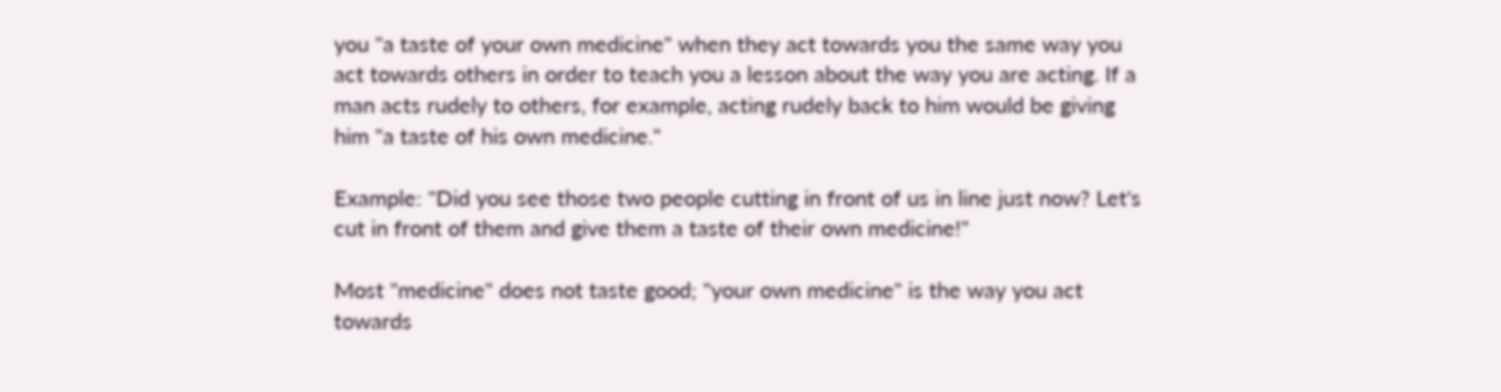you "a taste of your own medicine" when they act towards you the same way you act towards others in order to teach you a lesson about the way you are acting. If a man acts rudely to others, for example, acting rudely back to him would be giving him "a taste of his own medicine."

Example: "Did you see those two people cutting in front of us in line just now? Let's cut in front of them and give them a taste of their own medicine!"

Most "medicine" does not taste good; "your own medicine" is the way you act towards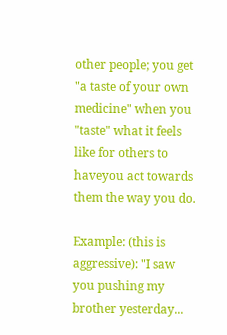other people; you get "a taste of your own medicine" when you "taste" what it feels like for others to haveyou act towards them the way you do.

Example: (this is aggressive): "I saw you pushing my brother yesterday...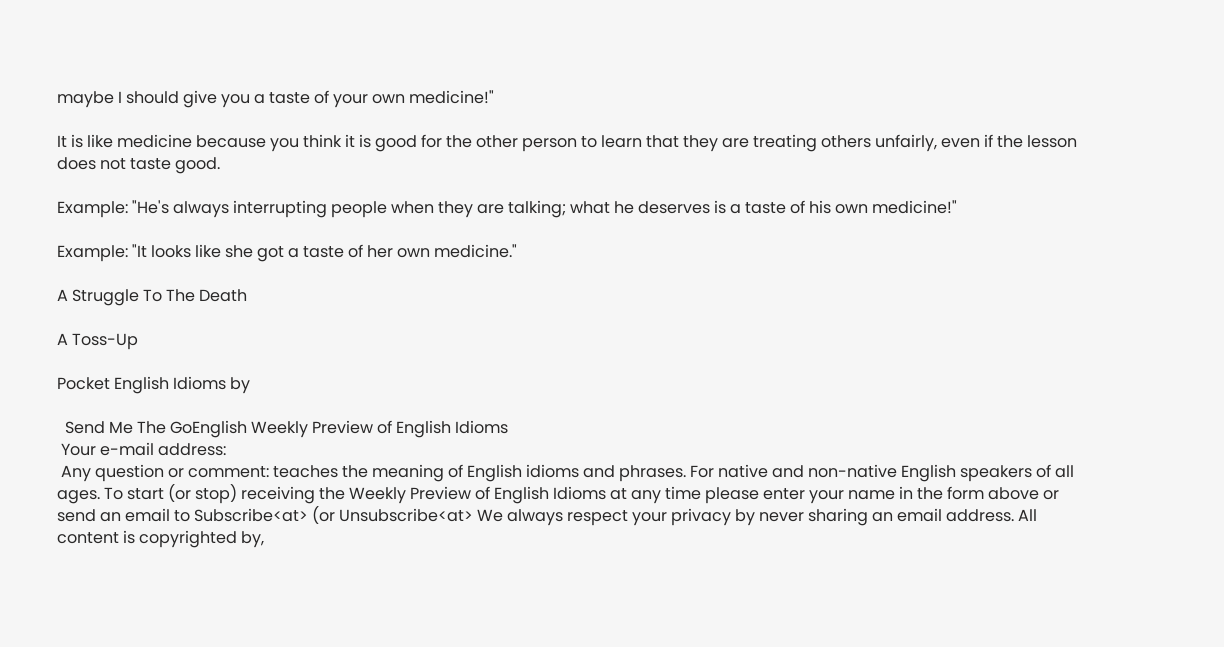maybe I should give you a taste of your own medicine!"

It is like medicine because you think it is good for the other person to learn that they are treating others unfairly, even if the lesson does not taste good.

Example: "He's always interrupting people when they are talking; what he deserves is a taste of his own medicine!"

Example: "It looks like she got a taste of her own medicine."

A Struggle To The Death

A Toss-Up

Pocket English Idioms by

  Send Me The GoEnglish Weekly Preview of English Idioms
 Your e-mail address:
 Any question or comment: teaches the meaning of English idioms and phrases. For native and non-native English speakers of all ages. To start (or stop) receiving the Weekly Preview of English Idioms at any time please enter your name in the form above or send an email to Subscribe<at> (or Unsubscribe<at> We always respect your privacy by never sharing an email address. All content is copyrighted by,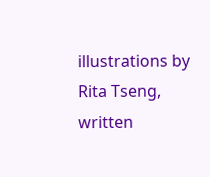illustrations by Rita Tseng, written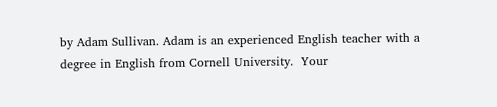by Adam Sullivan. Adam is an experienced English teacher with a degree in English from Cornell University.  Your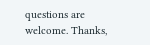questions are welcome. Thanks,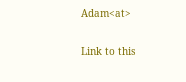Adam<at>

Link to this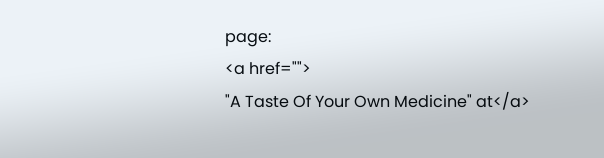page:
<a href="">
"A Taste Of Your Own Medicine" at</a>